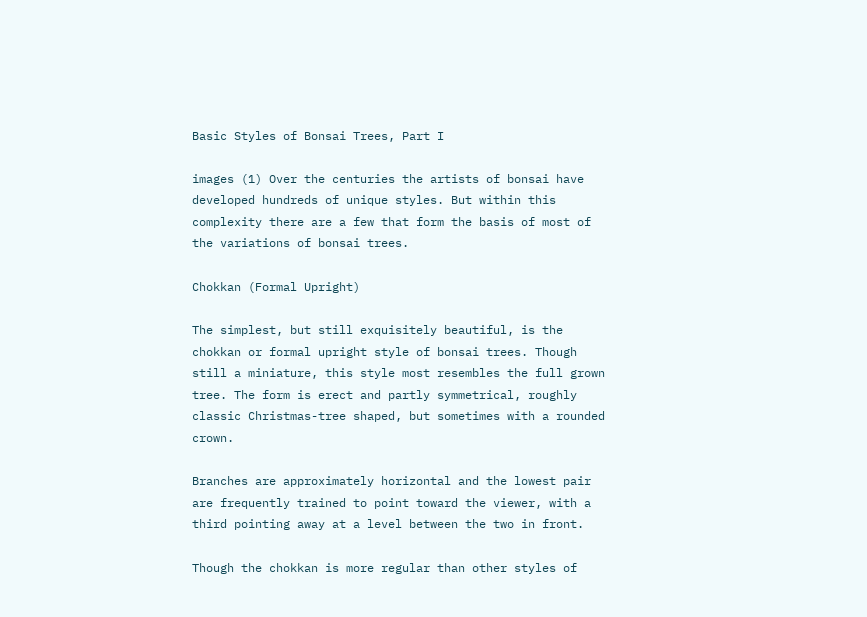Basic Styles of Bonsai Trees, Part I

images (1) Over the centuries the artists of bonsai have developed hundreds of unique styles. But within this complexity there are a few that form the basis of most of the variations of bonsai trees.

Chokkan (Formal Upright)

The simplest, but still exquisitely beautiful, is the chokkan or formal upright style of bonsai trees. Though still a miniature, this style most resembles the full grown tree. The form is erect and partly symmetrical, roughly classic Christmas-tree shaped, but sometimes with a rounded crown.

Branches are approximately horizontal and the lowest pair are frequently trained to point toward the viewer, with a third pointing away at a level between the two in front.

Though the chokkan is more regular than other styles of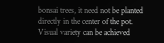bonsai trees, it need not be planted directly in the center of the pot. Visual variety can be achieved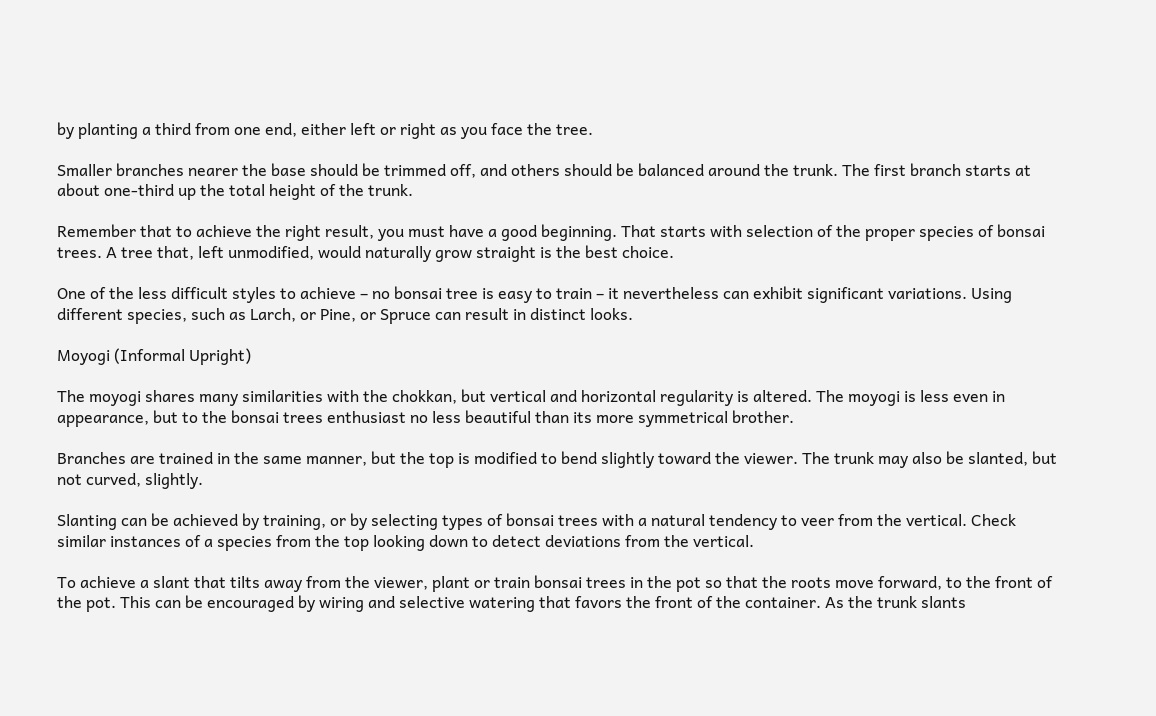by planting a third from one end, either left or right as you face the tree.

Smaller branches nearer the base should be trimmed off, and others should be balanced around the trunk. The first branch starts at about one-third up the total height of the trunk.

Remember that to achieve the right result, you must have a good beginning. That starts with selection of the proper species of bonsai trees. A tree that, left unmodified, would naturally grow straight is the best choice.

One of the less difficult styles to achieve – no bonsai tree is easy to train – it nevertheless can exhibit significant variations. Using different species, such as Larch, or Pine, or Spruce can result in distinct looks.

Moyogi (Informal Upright)

The moyogi shares many similarities with the chokkan, but vertical and horizontal regularity is altered. The moyogi is less even in appearance, but to the bonsai trees enthusiast no less beautiful than its more symmetrical brother.

Branches are trained in the same manner, but the top is modified to bend slightly toward the viewer. The trunk may also be slanted, but not curved, slightly.

Slanting can be achieved by training, or by selecting types of bonsai trees with a natural tendency to veer from the vertical. Check similar instances of a species from the top looking down to detect deviations from the vertical.

To achieve a slant that tilts away from the viewer, plant or train bonsai trees in the pot so that the roots move forward, to the front of the pot. This can be encouraged by wiring and selective watering that favors the front of the container. As the trunk slants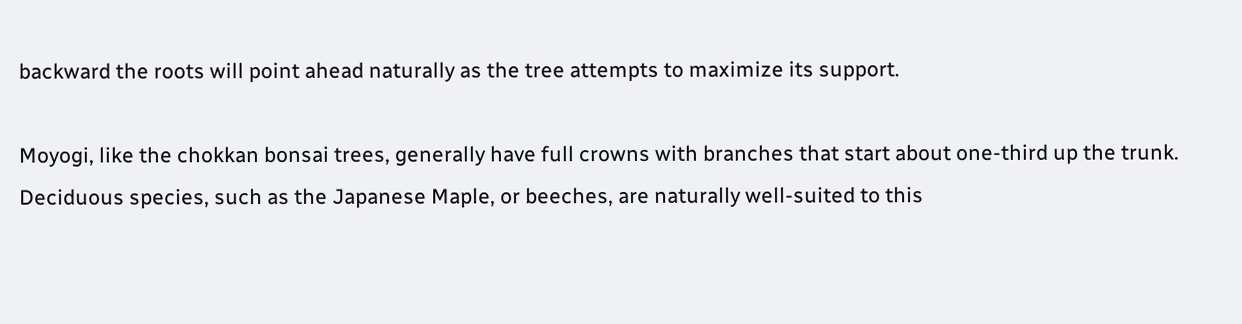backward the roots will point ahead naturally as the tree attempts to maximize its support.

Moyogi, like the chokkan bonsai trees, generally have full crowns with branches that start about one-third up the trunk. Deciduous species, such as the Japanese Maple, or beeches, are naturally well-suited to this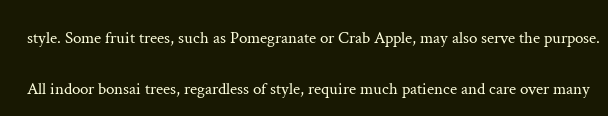style. Some fruit trees, such as Pomegranate or Crab Apple, may also serve the purpose.

All indoor bonsai trees, regardless of style, require much patience and care over many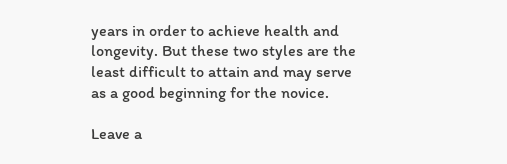years in order to achieve health and longevity. But these two styles are the least difficult to attain and may serve as a good beginning for the novice.

Leave a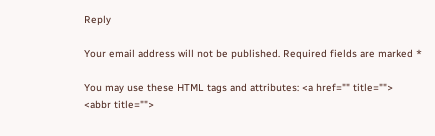Reply

Your email address will not be published. Required fields are marked *

You may use these HTML tags and attributes: <a href="" title=""> <abbr title="">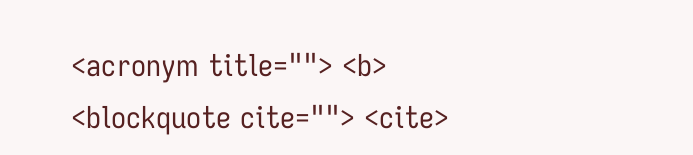<acronym title=""> <b> <blockquote cite=""> <cite>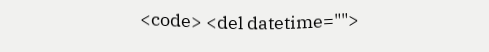<code> <del datetime="">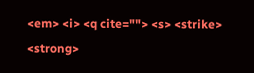<em> <i> <q cite=""> <s> <strike> <strong>